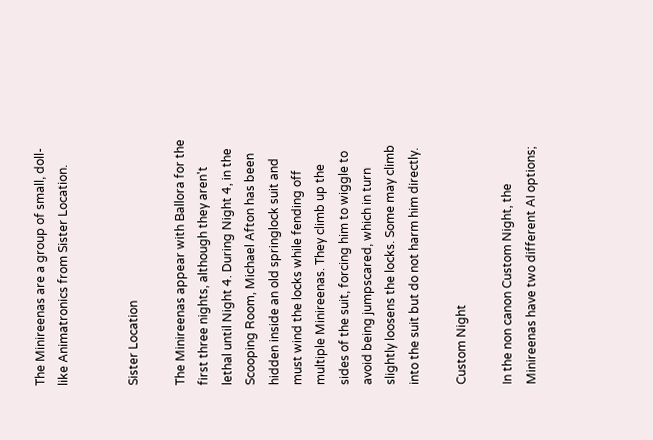The Minireenas are a group of small, doll-like Animatronics from Sister Location.


Sister Location

The Minireenas appear with Ballora for the first three nights, although they aren't lethal until Night 4. During Night 4, in the Scooping Room, Michael Afton has been hidden inside an old springlock suit and must wind the locks while fending off multiple Minireenas. They climb up the sides of the suit, forcing him to wiggle to avoid being jumpscared, which in turn slightly loosens the locks. Some may climb into the suit but do not harm him directly.

Custom Night

In the non canon Custom Night, the Minireenas have two different AI options;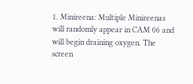1. Minireena: Multiple Minireenas will randomly appear in CAM 06 and will begin draining oxygen. The screen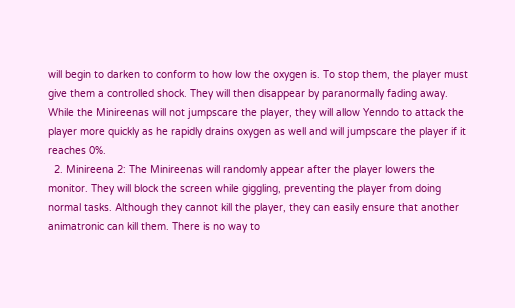will begin to darken to conform to how low the oxygen is. To stop them, the player must give them a controlled shock. They will then disappear by paranormally fading away. While the Minireenas will not jumpscare the player, they will allow Yenndo to attack the player more quickly as he rapidly drains oxygen as well and will jumpscare the player if it reaches 0%.
  2. Minireena 2: The Minireenas will randomly appear after the player lowers the monitor. They will block the screen while giggling, preventing the player from doing normal tasks. Although they cannot kill the player, they can easily ensure that another animatronic can kill them. There is no way to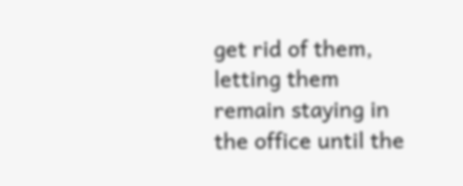get rid of them, letting them remain staying in the office until the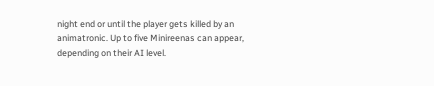night end or until the player gets killed by an animatronic. Up to five Minireenas can appear, depending on their AI level.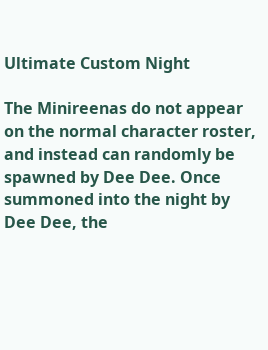Ultimate Custom Night

The Minireenas do not appear on the normal character roster, and instead can randomly be spawned by Dee Dee. Once summoned into the night by Dee Dee, the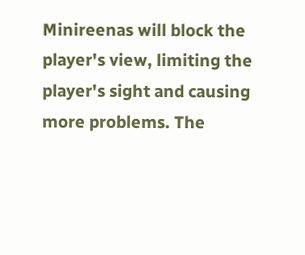Minireenas will block the player's view, limiting the player's sight and causing more problems. The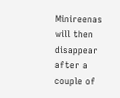Minireenas will then disappear after a couple of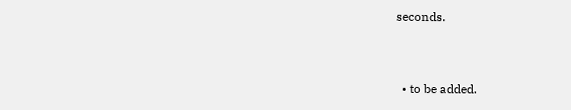seconds.


  • to be added.